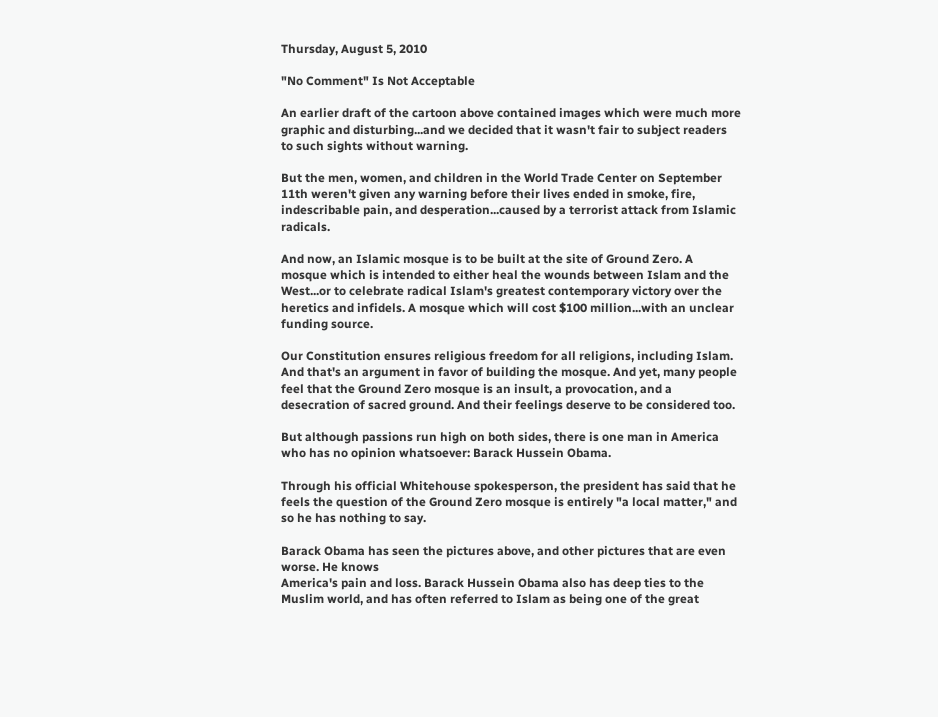Thursday, August 5, 2010

"No Comment" Is Not Acceptable

An earlier draft of the cartoon above contained images which were much more graphic and disturbing...and we decided that it wasn't fair to subject readers to such sights without warning.

But the men, women, and children in the World Trade Center on September 11th weren't given any warning before their lives ended in smoke, fire, indescribable pain, and desperation...caused by a terrorist attack from Islamic radicals.

And now, an Islamic mosque is to be built at the site of Ground Zero. A mosque which is intended to either heal the wounds between Islam and the West...or to celebrate radical Islam's greatest contemporary victory over the heretics and infidels. A mosque which will cost $100 million...with an unclear funding source.

Our Constitution ensures religious freedom for all religions, including Islam. And that's an argument in favor of building the mosque. And yet, many people feel that the Ground Zero mosque is an insult, a provocation, and a desecration of sacred ground. And their feelings deserve to be considered too.

But although passions run high on both sides, there is one man in America who has no opinion whatsoever: Barack Hussein Obama.

Through his official Whitehouse spokesperson, the president has said that he feels the question of the Ground Zero mosque is entirely "a local matter," and so he has nothing to say.

Barack Obama has seen the pictures above, and other pictures that are even worse. He knows
America's pain and loss. Barack Hussein Obama also has deep ties to the Muslim world, and has often referred to Islam as being one of the great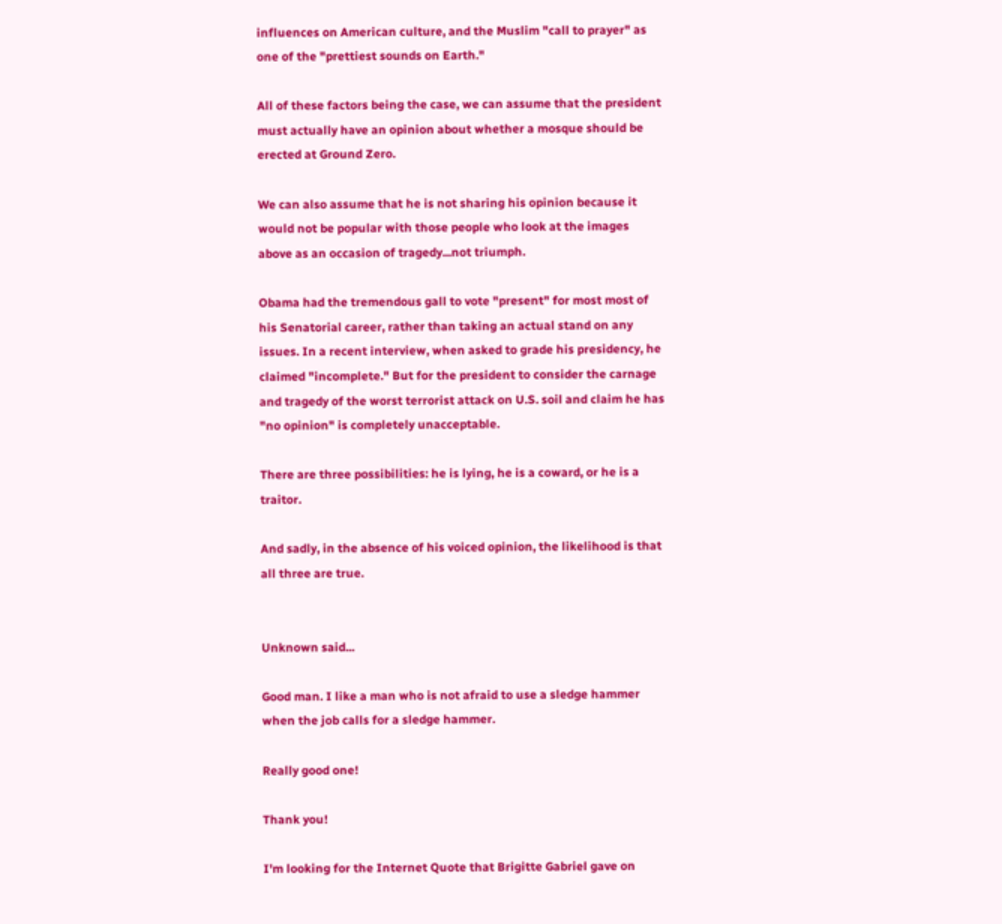influences on American culture, and the Muslim "call to prayer" as one of the "prettiest sounds on Earth."

All of these factors being the case, we can assume that the president must actually have an opinion about whether a mosque should be erected at Ground Zero.

We can also assume that he is not sharing his opinion because it would not be popular with those people who look at the images above as an occasion of tragedy...not triumph.

Obama had the tremendous gall to vote "present" for most most of his Senatorial career, rather than taking an actual stand on any issues. In a recent interview, when asked to grade his presidency, he claimed "incomplete." But for the president to consider the carnage and tragedy of the worst terrorist attack on U.S. soil and claim he has "no opinion" is completely unacceptable.

There are three possibilities: he is lying, he is a coward, or he is a traitor.

And sadly, in the absence of his voiced opinion, the likelihood is that all three are true.


Unknown said...

Good man. I like a man who is not afraid to use a sledge hammer when the job calls for a sledge hammer.

Really good one!

Thank you!

I'm looking for the Internet Quote that Brigitte Gabriel gave on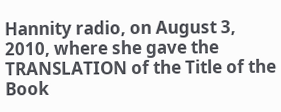Hannity radio, on August 3, 2010, where she gave the TRANSLATION of the Title of the Book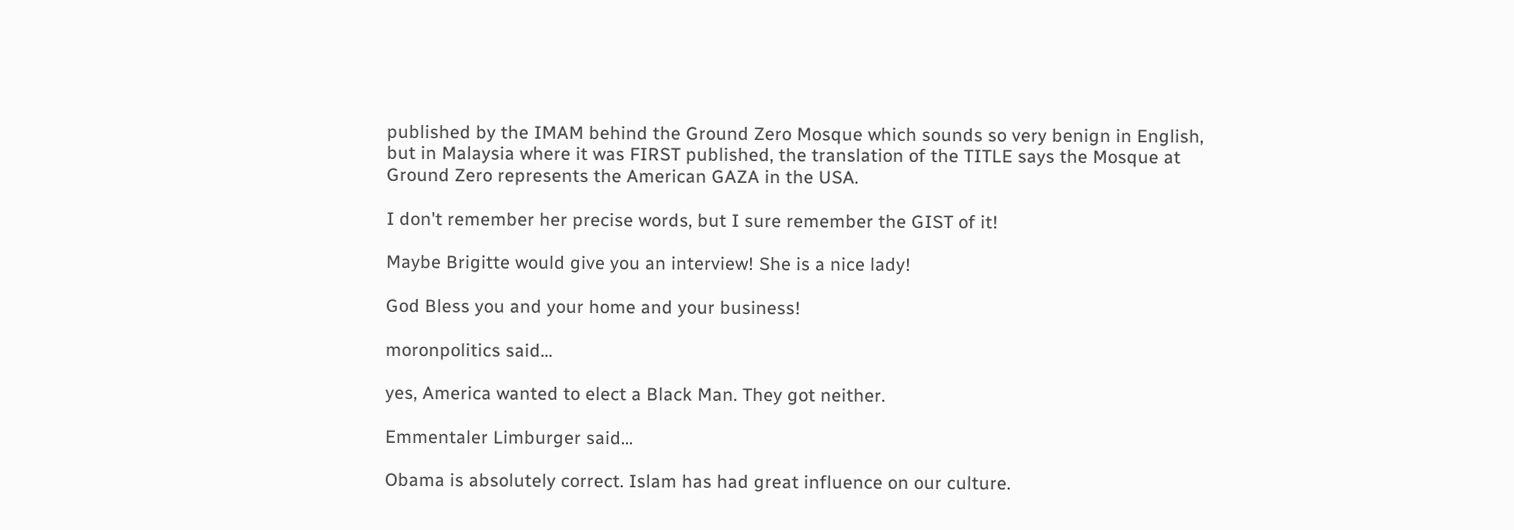published by the IMAM behind the Ground Zero Mosque which sounds so very benign in English, but in Malaysia where it was FIRST published, the translation of the TITLE says the Mosque at Ground Zero represents the American GAZA in the USA.

I don't remember her precise words, but I sure remember the GIST of it!

Maybe Brigitte would give you an interview! She is a nice lady!

God Bless you and your home and your business!

moronpolitics said...

yes, America wanted to elect a Black Man. They got neither.

Emmentaler Limburger said...

Obama is absolutely correct. Islam has had great influence on our culture.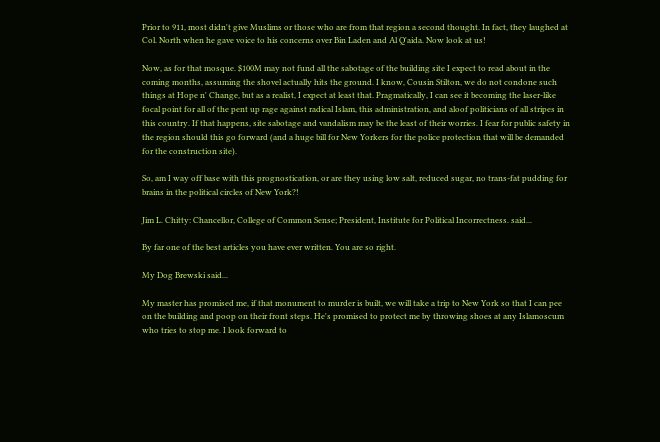Prior to 911, most didn't give Muslims or those who are from that region a second thought. In fact, they laughed at Col. North when he gave voice to his concerns over Bin Laden and Al Q'aida. Now look at us!

Now, as for that mosque. $100M may not fund all the sabotage of the building site I expect to read about in the coming months, assuming the shovel actually hits the ground. I know, Cousin Stilton, we do not condone such things at Hope n' Change, but as a realist, I expect at least that. Pragmatically, I can see it becoming the laser-like focal point for all of the pent up rage against radical Islam, this administration, and aloof politicians of all stripes in this country. If that happens, site sabotage and vandalism may be the least of their worries. I fear for public safety in the region should this go forward (and a huge bill for New Yorkers for the police protection that will be demanded for the construction site).

So, am I way off base with this prognostication, or are they using low salt, reduced sugar, no trans-fat pudding for brains in the political circles of New York?!

Jim L. Chitty: Chancellor, College of Common Sense; President, Institute for Political Incorrectness. said...

By far one of the best articles you have ever written. You are so right.

My Dog Brewski said...

My master has promised me, if that monument to murder is built, we will take a trip to New York so that I can pee on the building and poop on their front steps. He's promised to protect me by throwing shoes at any Islamoscum who tries to stop me. I look forward to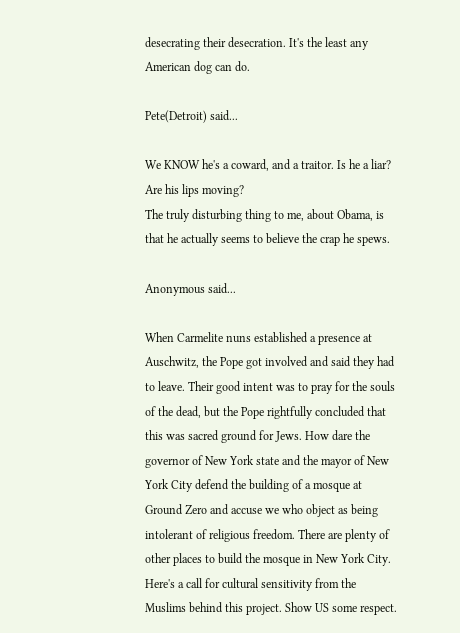desecrating their desecration. It's the least any American dog can do.

Pete(Detroit) said...

We KNOW he's a coward, and a traitor. Is he a liar? Are his lips moving?
The truly disturbing thing to me, about Obama, is that he actually seems to believe the crap he spews.

Anonymous said...

When Carmelite nuns established a presence at Auschwitz, the Pope got involved and said they had to leave. Their good intent was to pray for the souls of the dead, but the Pope rightfully concluded that this was sacred ground for Jews. How dare the governor of New York state and the mayor of New York City defend the building of a mosque at Ground Zero and accuse we who object as being intolerant of religious freedom. There are plenty of other places to build the mosque in New York City. Here's a call for cultural sensitivity from the Muslims behind this project. Show US some respect.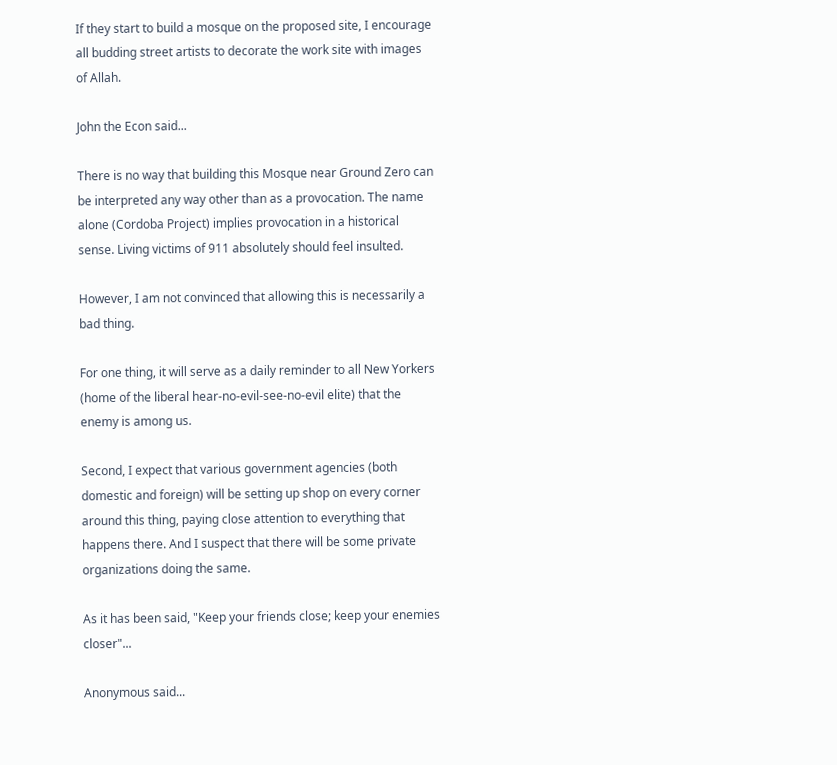If they start to build a mosque on the proposed site, I encourage all budding street artists to decorate the work site with images of Allah.

John the Econ said...

There is no way that building this Mosque near Ground Zero can be interpreted any way other than as a provocation. The name alone (Cordoba Project) implies provocation in a historical sense. Living victims of 911 absolutely should feel insulted.

However, I am not convinced that allowing this is necessarily a bad thing.

For one thing, it will serve as a daily reminder to all New Yorkers (home of the liberal hear-no-evil-see-no-evil elite) that the enemy is among us.

Second, I expect that various government agencies (both domestic and foreign) will be setting up shop on every corner around this thing, paying close attention to everything that happens there. And I suspect that there will be some private organizations doing the same.

As it has been said, "Keep your friends close; keep your enemies closer"...

Anonymous said...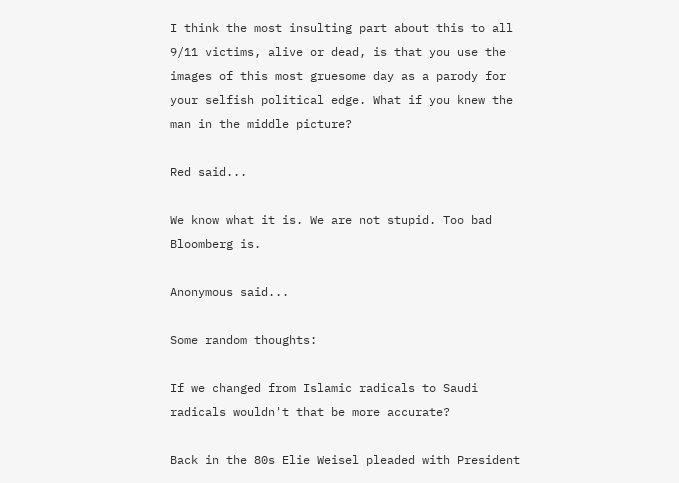I think the most insulting part about this to all 9/11 victims, alive or dead, is that you use the images of this most gruesome day as a parody for your selfish political edge. What if you knew the man in the middle picture?

Red said...

We know what it is. We are not stupid. Too bad Bloomberg is.

Anonymous said...

Some random thoughts:

If we changed from Islamic radicals to Saudi radicals wouldn't that be more accurate?

Back in the 80s Elie Weisel pleaded with President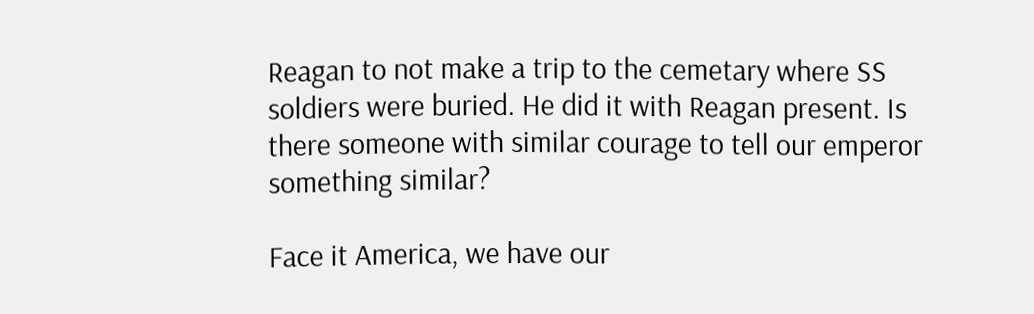Reagan to not make a trip to the cemetary where SS soldiers were buried. He did it with Reagan present. Is there someone with similar courage to tell our emperor something similar?

Face it America, we have our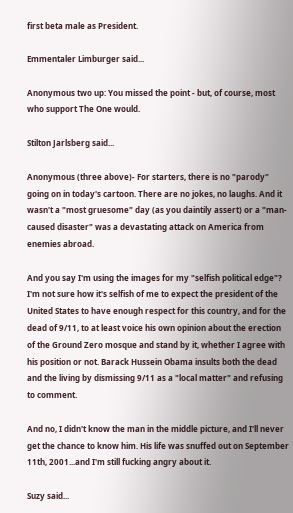first beta male as President.

Emmentaler Limburger said...

Anonymous two up: You missed the point - but, of course, most who support The One would.

Stilton Jarlsberg said...

Anonymous (three above)- For starters, there is no "parody" going on in today's cartoon. There are no jokes, no laughs. And it wasn't a "most gruesome" day (as you daintily assert) or a "man-caused disaster" was a devastating attack on America from enemies abroad.

And you say I'm using the images for my "selfish political edge"? I'm not sure how it's selfish of me to expect the president of the United States to have enough respect for this country, and for the dead of 9/11, to at least voice his own opinion about the erection of the Ground Zero mosque and stand by it, whether I agree with his position or not. Barack Hussein Obama insults both the dead and the living by dismissing 9/11 as a "local matter" and refusing to comment.

And no, I didn't know the man in the middle picture, and I'll never get the chance to know him. His life was snuffed out on September 11th, 2001...and I'm still fucking angry about it.

Suzy said...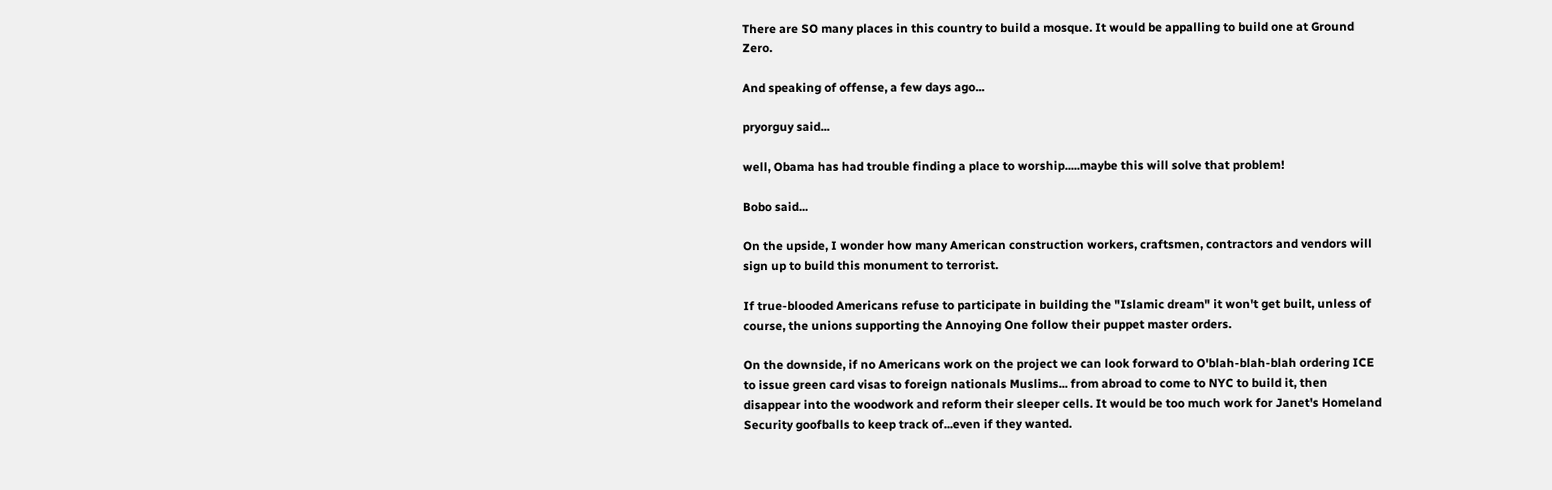There are SO many places in this country to build a mosque. It would be appalling to build one at Ground Zero.

And speaking of offense, a few days ago...

pryorguy said...

well, Obama has had trouble finding a place to worship.....maybe this will solve that problem!

Bobo said...

On the upside, I wonder how many American construction workers, craftsmen, contractors and vendors will sign up to build this monument to terrorist.

If true-blooded Americans refuse to participate in building the "Islamic dream" it won't get built, unless of course, the unions supporting the Annoying One follow their puppet master orders.

On the downside, if no Americans work on the project we can look forward to O'blah-blah-blah ordering ICE to issue green card visas to foreign nationals Muslims... from abroad to come to NYC to build it, then disappear into the woodwork and reform their sleeper cells. It would be too much work for Janet's Homeland Security goofballs to keep track of...even if they wanted.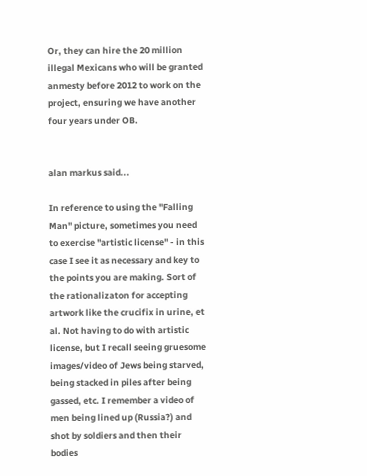Or, they can hire the 20 million illegal Mexicans who will be granted anmesty before 2012 to work on the project, ensuring we have another four years under OB.


alan markus said...

In reference to using the "Falling Man" picture, sometimes you need to exercise "artistic license" - in this case I see it as necessary and key to the points you are making. Sort of the rationalizaton for accepting artwork like the crucifix in urine, et al. Not having to do with artistic license, but I recall seeing gruesome images/video of Jews being starved, being stacked in piles after being gassed, etc. I remember a video of men being lined up (Russia?) and shot by soldiers and then their bodies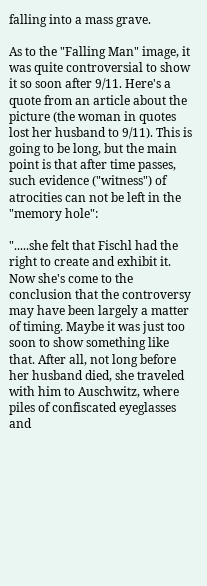falling into a mass grave.

As to the "Falling Man" image, it was quite controversial to show it so soon after 9/11. Here's a quote from an article about the picture (the woman in quotes lost her husband to 9/11). This is going to be long, but the main point is that after time passes, such evidence ("witness") of atrocities can not be left in the "memory hole":

".....she felt that Fischl had the right to create and exhibit it. Now she's come to the conclusion that the controversy may have been largely a matter of timing. Maybe it was just too soon to show something like that. After all, not long before her husband died, she traveled with him to Auschwitz, where piles of confiscated eyeglasses and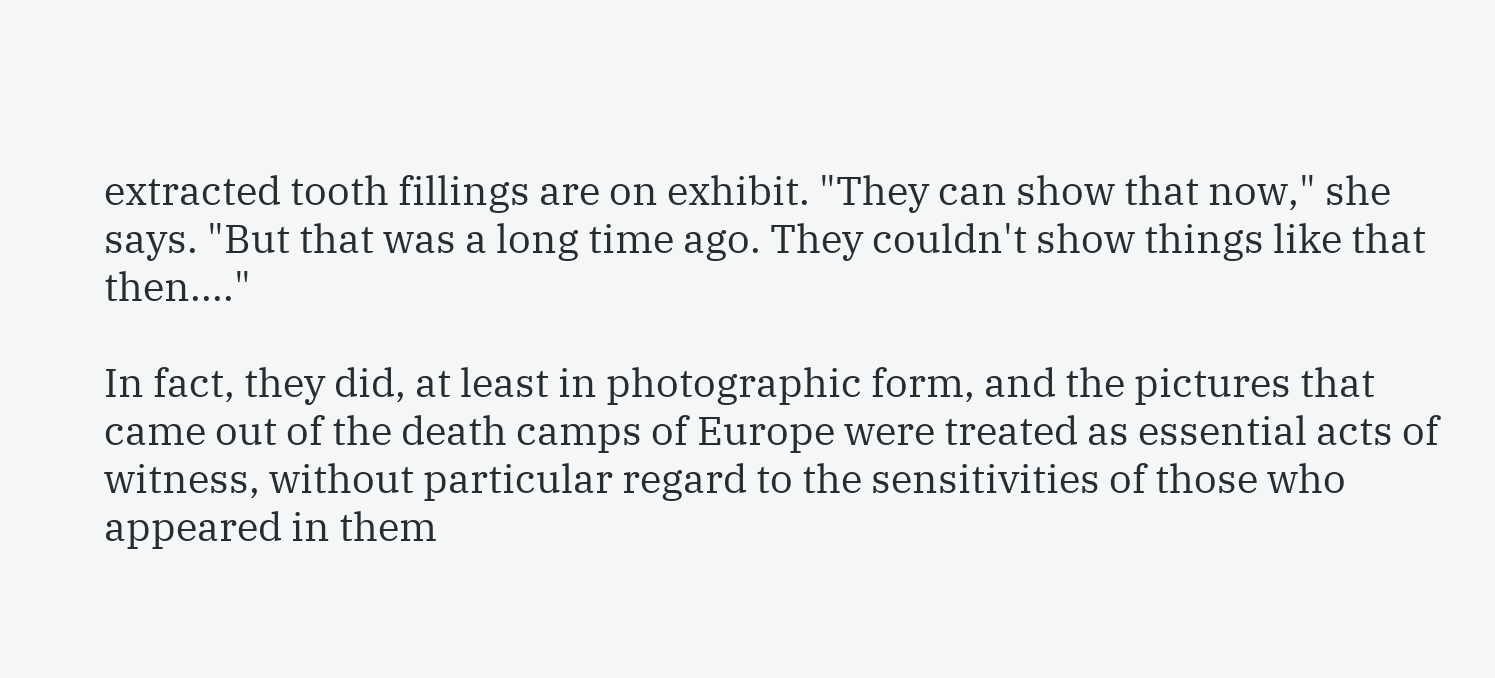extracted tooth fillings are on exhibit. "They can show that now," she says. "But that was a long time ago. They couldn't show things like that then...."

In fact, they did, at least in photographic form, and the pictures that came out of the death camps of Europe were treated as essential acts of witness, without particular regard to the sensitivities of those who appeared in them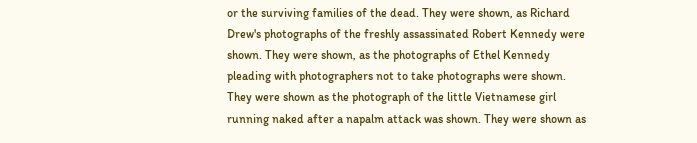or the surviving families of the dead. They were shown, as Richard Drew's photographs of the freshly assassinated Robert Kennedy were shown. They were shown, as the photographs of Ethel Kennedy pleading with photographers not to take photographs were shown. They were shown as the photograph of the little Vietnamese girl running naked after a napalm attack was shown. They were shown as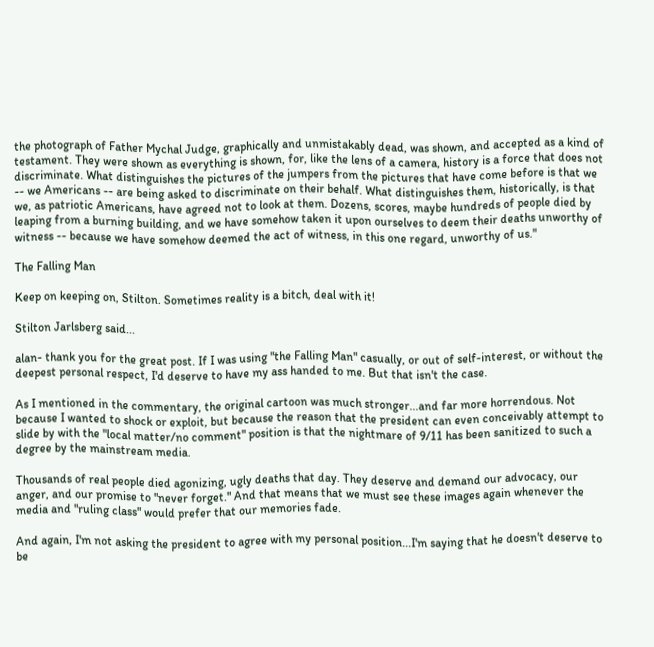the photograph of Father Mychal Judge, graphically and unmistakably dead, was shown, and accepted as a kind of testament. They were shown as everything is shown, for, like the lens of a camera, history is a force that does not discriminate. What distinguishes the pictures of the jumpers from the pictures that have come before is that we -- we Americans -- are being asked to discriminate on their behalf. What distinguishes them, historically, is that we, as patriotic Americans, have agreed not to look at them. Dozens, scores, maybe hundreds of people died by leaping from a burning building, and we have somehow taken it upon ourselves to deem their deaths unworthy of witness -- because we have somehow deemed the act of witness, in this one regard, unworthy of us."

The Falling Man

Keep on keeping on, Stilton. Sometimes reality is a bitch, deal with it!

Stilton Jarlsberg said...

alan- thank you for the great post. If I was using "the Falling Man" casually, or out of self-interest, or without the deepest personal respect, I'd deserve to have my ass handed to me. But that isn't the case.

As I mentioned in the commentary, the original cartoon was much stronger...and far more horrendous. Not because I wanted to shock or exploit, but because the reason that the president can even conceivably attempt to slide by with the "local matter/no comment" position is that the nightmare of 9/11 has been sanitized to such a degree by the mainstream media.

Thousands of real people died agonizing, ugly deaths that day. They deserve and demand our advocacy, our anger, and our promise to "never forget." And that means that we must see these images again whenever the media and "ruling class" would prefer that our memories fade.

And again, I'm not asking the president to agree with my personal position...I'm saying that he doesn't deserve to be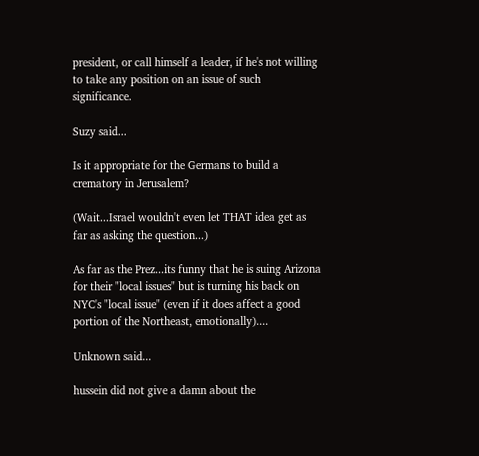president, or call himself a leader, if he's not willing to take any position on an issue of such significance.

Suzy said...

Is it appropriate for the Germans to build a crematory in Jerusalem?

(Wait...Israel wouldn't even let THAT idea get as far as asking the question...)

As far as the Prez...its funny that he is suing Arizona for their "local issues" but is turning his back on NYC's "local issue" (even if it does affect a good portion of the Northeast, emotionally)....

Unknown said...

hussein did not give a damn about the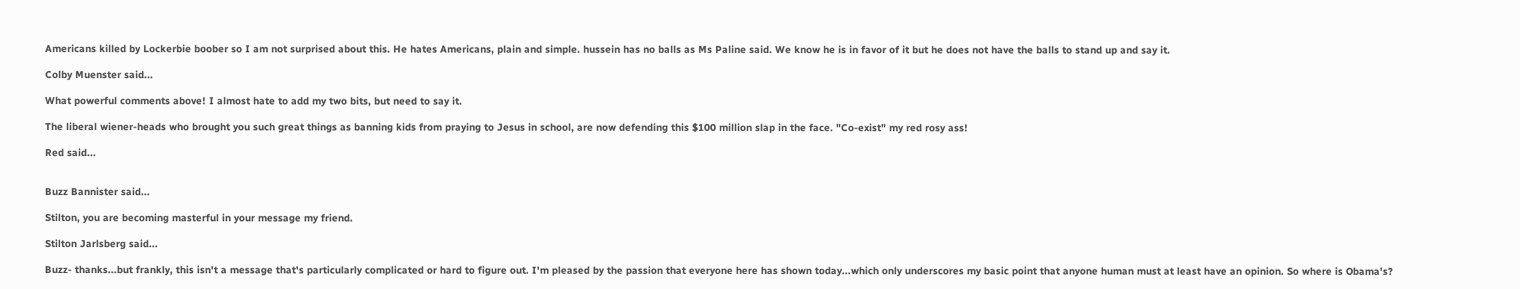Americans killed by Lockerbie boober so I am not surprised about this. He hates Americans, plain and simple. hussein has no balls as Ms Paline said. We know he is in favor of it but he does not have the balls to stand up and say it.

Colby Muenster said...

What powerful comments above! I almost hate to add my two bits, but need to say it.

The liberal wiener-heads who brought you such great things as banning kids from praying to Jesus in school, are now defending this $100 million slap in the face. "Co-exist" my red rosy ass!

Red said...


Buzz Bannister said...

Stilton, you are becoming masterful in your message my friend.

Stilton Jarlsberg said...

Buzz- thanks...but frankly, this isn't a message that's particularly complicated or hard to figure out. I'm pleased by the passion that everyone here has shown today...which only underscores my basic point that anyone human must at least have an opinion. So where is Obama's?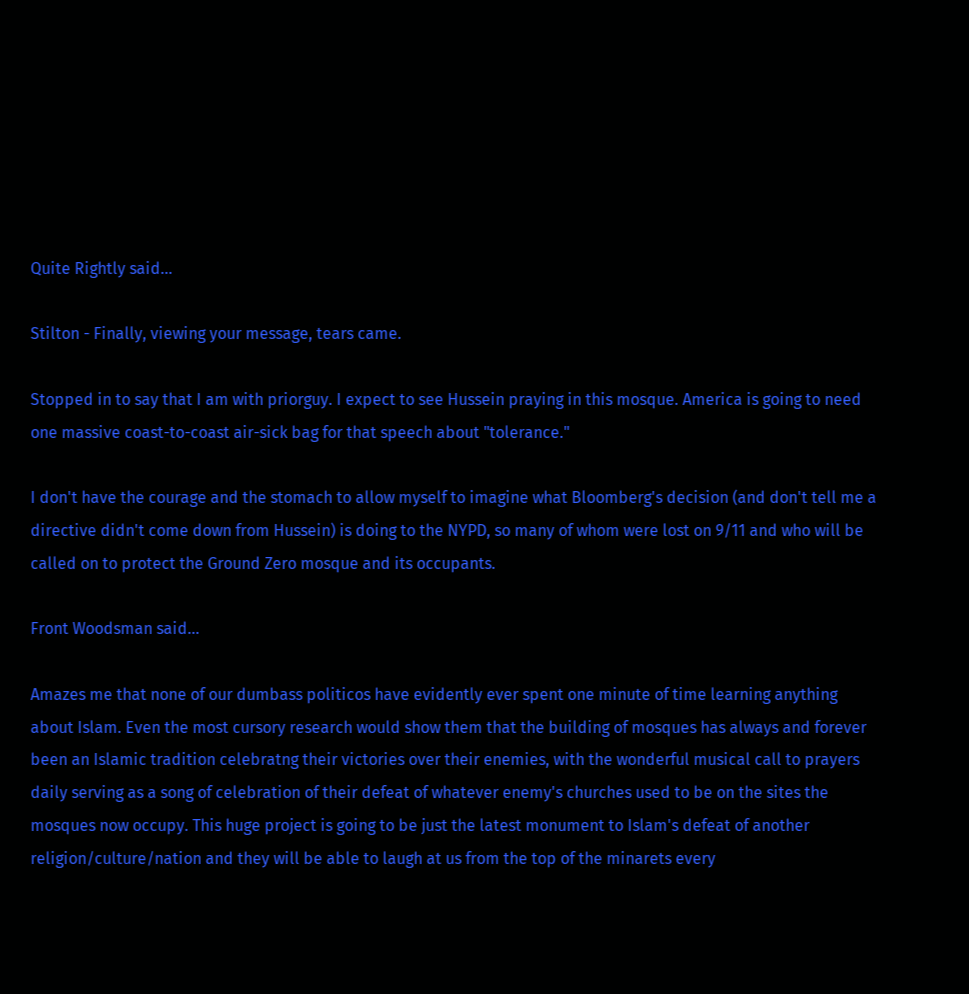Quite Rightly said...

Stilton - Finally, viewing your message, tears came.

Stopped in to say that I am with priorguy. I expect to see Hussein praying in this mosque. America is going to need one massive coast-to-coast air-sick bag for that speech about "tolerance."

I don't have the courage and the stomach to allow myself to imagine what Bloomberg's decision (and don't tell me a directive didn't come down from Hussein) is doing to the NYPD, so many of whom were lost on 9/11 and who will be called on to protect the Ground Zero mosque and its occupants.

Front Woodsman said...

Amazes me that none of our dumbass politicos have evidently ever spent one minute of time learning anything about Islam. Even the most cursory research would show them that the building of mosques has always and forever been an Islamic tradition celebratng their victories over their enemies, with the wonderful musical call to prayers daily serving as a song of celebration of their defeat of whatever enemy's churches used to be on the sites the mosques now occupy. This huge project is going to be just the latest monument to Islam's defeat of another religion/culture/nation and they will be able to laugh at us from the top of the minarets every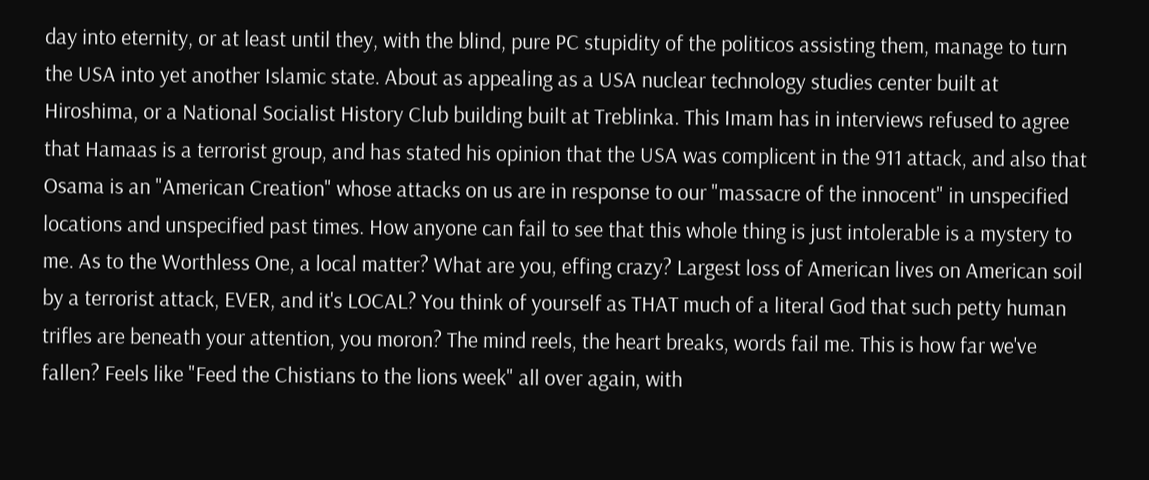day into eternity, or at least until they, with the blind, pure PC stupidity of the politicos assisting them, manage to turn the USA into yet another Islamic state. About as appealing as a USA nuclear technology studies center built at Hiroshima, or a National Socialist History Club building built at Treblinka. This Imam has in interviews refused to agree that Hamaas is a terrorist group, and has stated his opinion that the USA was complicent in the 911 attack, and also that Osama is an "American Creation" whose attacks on us are in response to our "massacre of the innocent" in unspecified locations and unspecified past times. How anyone can fail to see that this whole thing is just intolerable is a mystery to me. As to the Worthless One, a local matter? What are you, effing crazy? Largest loss of American lives on American soil by a terrorist attack, EVER, and it's LOCAL? You think of yourself as THAT much of a literal God that such petty human trifles are beneath your attention, you moron? The mind reels, the heart breaks, words fail me. This is how far we've fallen? Feels like "Feed the Chistians to the lions week" all over again, with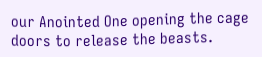our Anointed One opening the cage doors to release the beasts.